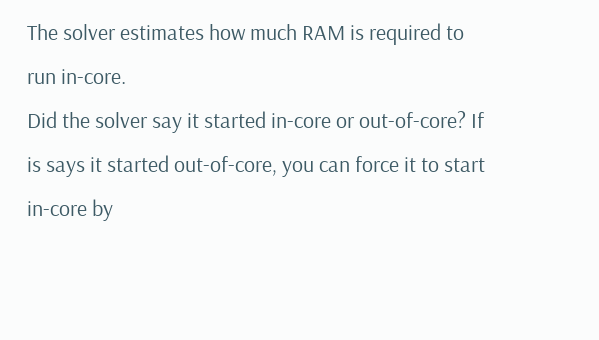The solver estimates how much RAM is required to run in-core.
Did the solver say it started in-core or out-of-core? If is says it started out-of-core, you can force it to start in-core by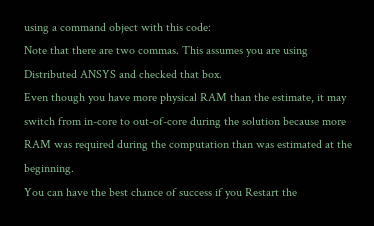using a command object with this code:
Note that there are two commas. This assumes you are using Distributed ANSYS and checked that box.
Even though you have more physical RAM than the estimate, it may switch from in-core to out-of-core during the solution because more RAM was required during the computation than was estimated at the beginning.
You can have the best chance of success if you Restart the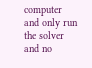computer and only run the solver and no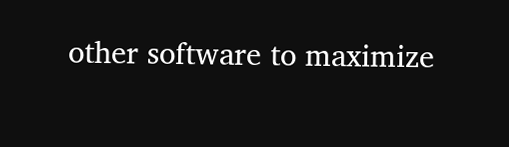other software to maximize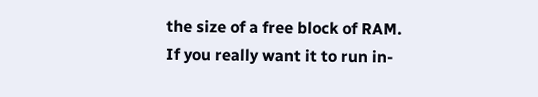the size of a free block of RAM.
If you really want it to run in-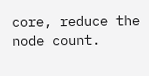core, reduce the node count.